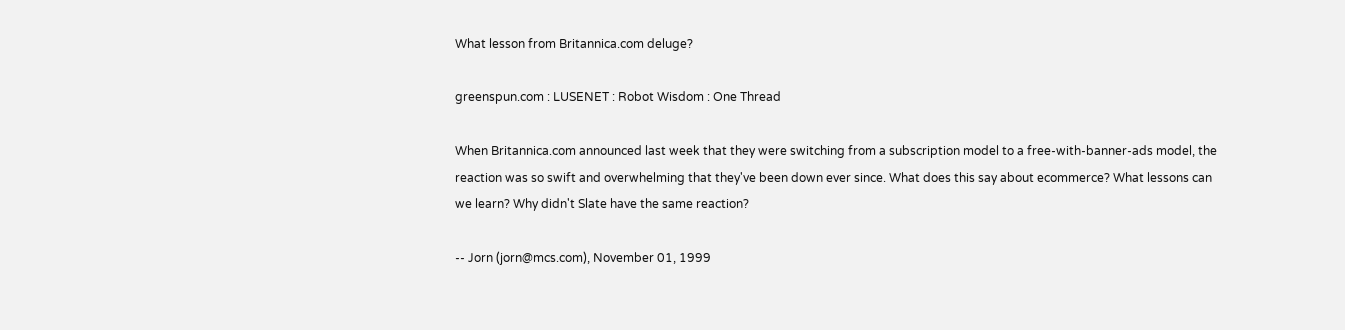What lesson from Britannica.com deluge?

greenspun.com : LUSENET : Robot Wisdom : One Thread

When Britannica.com announced last week that they were switching from a subscription model to a free-with-banner-ads model, the reaction was so swift and overwhelming that they've been down ever since. What does this say about ecommerce? What lessons can we learn? Why didn't Slate have the same reaction?

-- Jorn (jorn@mcs.com), November 01, 1999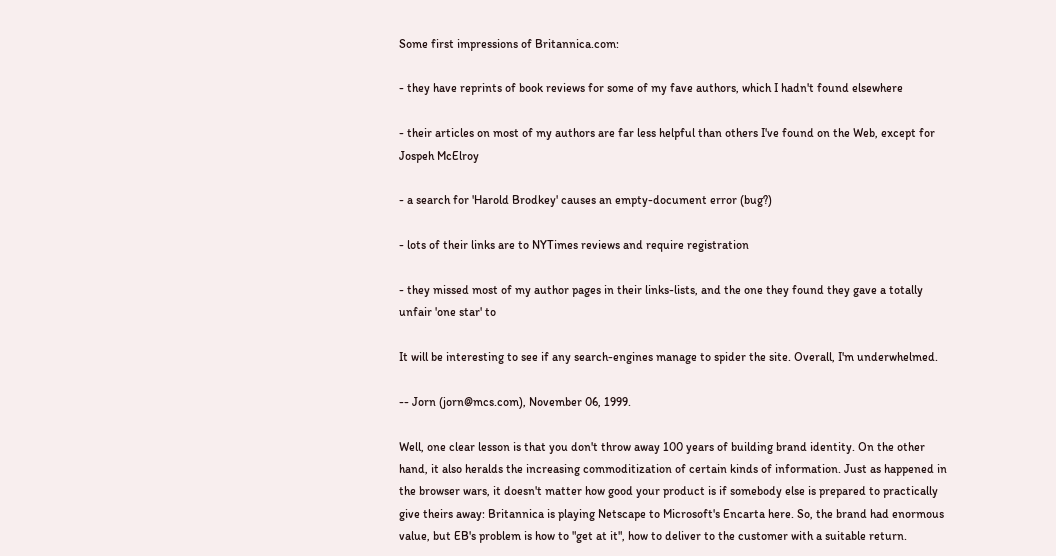Some first impressions of Britannica.com:

- they have reprints of book reviews for some of my fave authors, which I hadn't found elsewhere

- their articles on most of my authors are far less helpful than others I've found on the Web, except for Jospeh McElroy

- a search for 'Harold Brodkey' causes an empty-document error (bug?)

- lots of their links are to NYTimes reviews and require registration

- they missed most of my author pages in their links-lists, and the one they found they gave a totally unfair 'one star' to

It will be interesting to see if any search-engines manage to spider the site. Overall, I'm underwhelmed.

-- Jorn (jorn@mcs.com), November 06, 1999.

Well, one clear lesson is that you don't throw away 100 years of building brand identity. On the other hand, it also heralds the increasing commoditization of certain kinds of information. Just as happened in the browser wars, it doesn't matter how good your product is if somebody else is prepared to practically give theirs away: Britannica is playing Netscape to Microsoft's Encarta here. So, the brand had enormous value, but EB's problem is how to "get at it", how to deliver to the customer with a suitable return.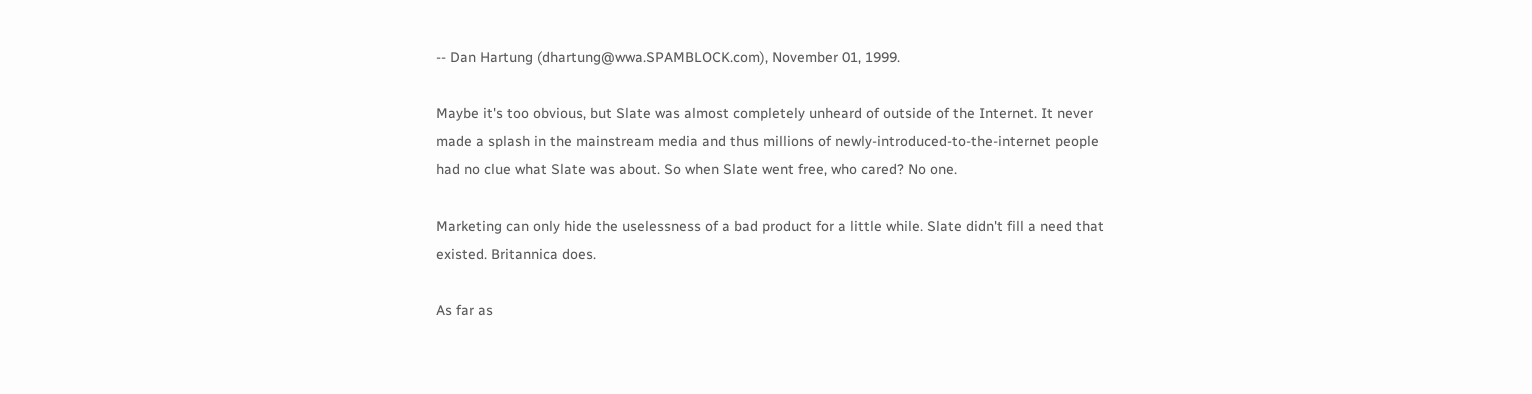-- Dan Hartung (dhartung@wwa.SPAMBLOCK.com), November 01, 1999.

Maybe it's too obvious, but Slate was almost completely unheard of outside of the Internet. It never made a splash in the mainstream media and thus millions of newly-introduced-to-the-internet people had no clue what Slate was about. So when Slate went free, who cared? No one.

Marketing can only hide the uselessness of a bad product for a little while. Slate didn't fill a need that existed. Britannica does.

As far as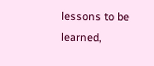lessons to be learned,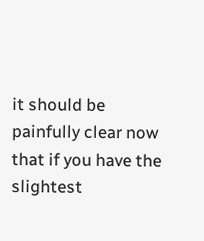it should be painfully clear now that if you have the slightest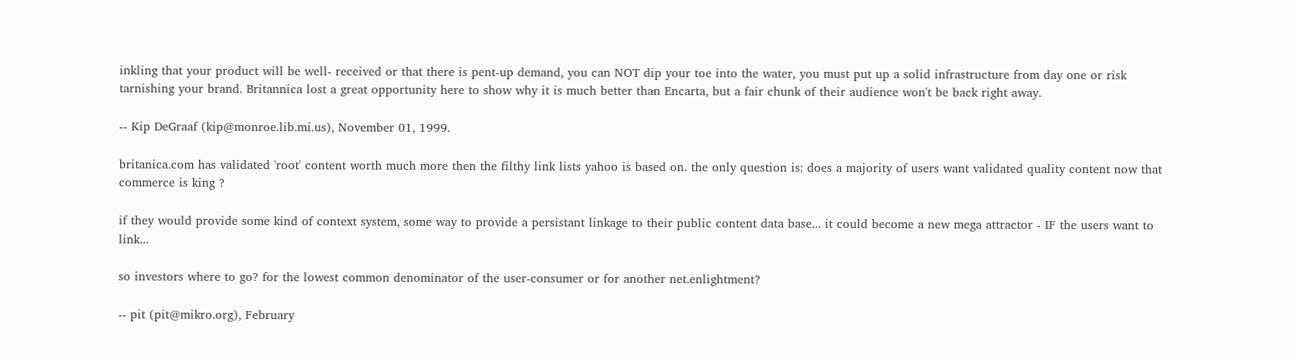inkling that your product will be well- received or that there is pent-up demand, you can NOT dip your toe into the water, you must put up a solid infrastructure from day one or risk tarnishing your brand. Britannica lost a great opportunity here to show why it is much better than Encarta, but a fair chunk of their audience won't be back right away.

-- Kip DeGraaf (kip@monroe.lib.mi.us), November 01, 1999.

britanica.com has validated 'root' content worth much more then the filthy link lists yahoo is based on. the only question is: does a majority of users want validated quality content now that commerce is king ?

if they would provide some kind of context system, some way to provide a persistant linkage to their public content data base... it could become a new mega attractor - IF the users want to link...

so investors where to go? for the lowest common denominator of the user-consumer or for another net.enlightment?

-- pit (pit@mikro.org), February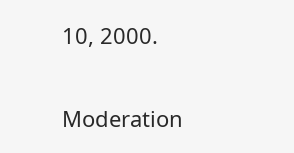10, 2000.

Moderation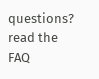questions? read the FAQ